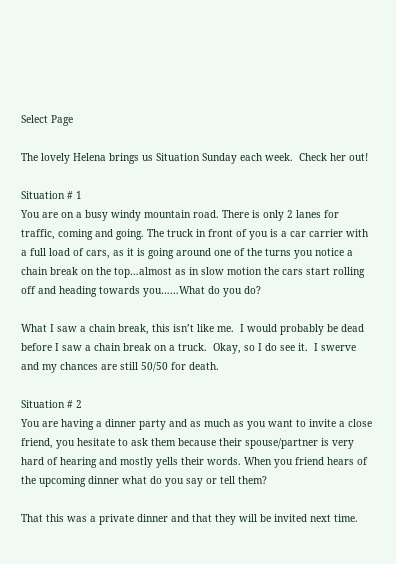Select Page

The lovely Helena brings us Situation Sunday each week.  Check her out!

Situation # 1
You are on a busy windy mountain road. There is only 2 lanes for traffic, coming and going. The truck in front of you is a car carrier with a full load of cars, as it is going around one of the turns you notice a chain break on the top…almost as in slow motion the cars start rolling off and heading towards you……What do you do?

What I saw a chain break, this isn’t like me.  I would probably be dead before I saw a chain break on a truck.  Okay, so I do see it.  I swerve and my chances are still 50/50 for death.

Situation # 2
You are having a dinner party and as much as you want to invite a close friend, you hesitate to ask them because their spouse/partner is very hard of hearing and mostly yells their words. When you friend hears of the upcoming dinner what do you say or tell them?

That this was a private dinner and that they will be invited next time.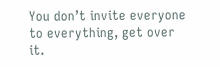You don’t invite everyone to everything, get over it.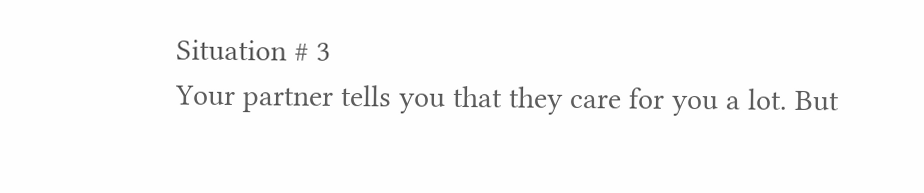Situation # 3
Your partner tells you that they care for you a lot. But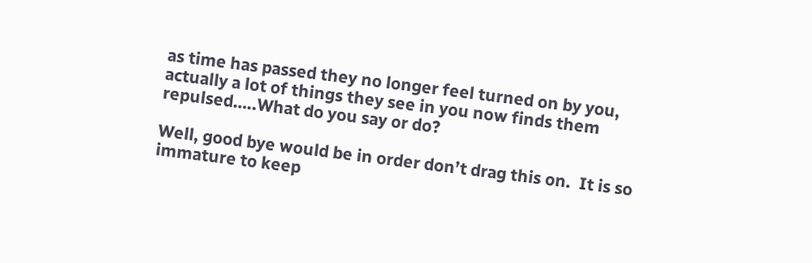as time has passed they no longer feel turned on by you, actually a lot of things they see in you now finds them repulsed…..What do you say or do?

Well, good bye would be in order don’t drag this on.  It is so immature to keep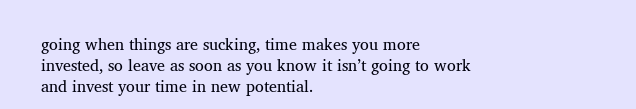going when things are sucking, time makes you more invested, so leave as soon as you know it isn’t going to work and invest your time in new potential.